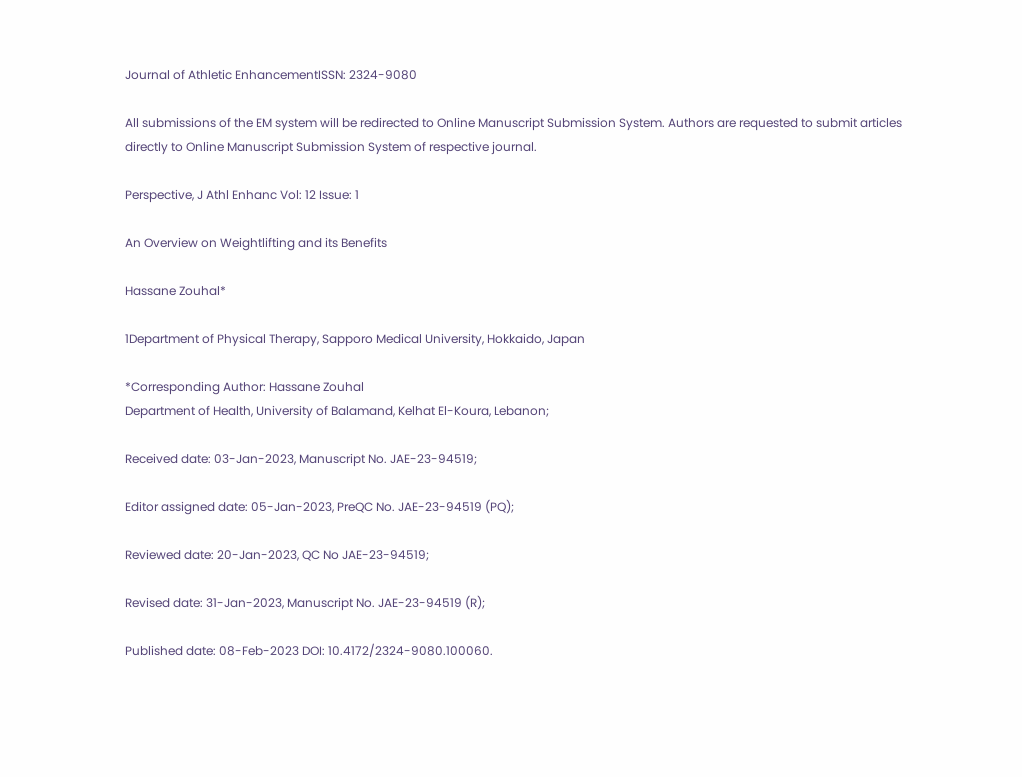Journal of Athletic EnhancementISSN: 2324-9080

All submissions of the EM system will be redirected to Online Manuscript Submission System. Authors are requested to submit articles directly to Online Manuscript Submission System of respective journal.

Perspective, J Athl Enhanc Vol: 12 Issue: 1

An Overview on Weightlifting and its Benefits

Hassane Zouhal*

1Department of Physical Therapy, Sapporo Medical University, Hokkaido, Japan

*Corresponding Author: Hassane Zouhal
Department of Health, University of Balamand, Kelhat El-Koura, Lebanon;

Received date: 03-Jan-2023, Manuscript No. JAE-23-94519;

Editor assigned date: 05-Jan-2023, PreQC No. JAE-23-94519 (PQ);

Reviewed date: 20-Jan-2023, QC No JAE-23-94519;

Revised date: 31-Jan-2023, Manuscript No. JAE-23-94519 (R);

Published date: 08-Feb-2023 DOI: 10.4172/2324-9080.100060.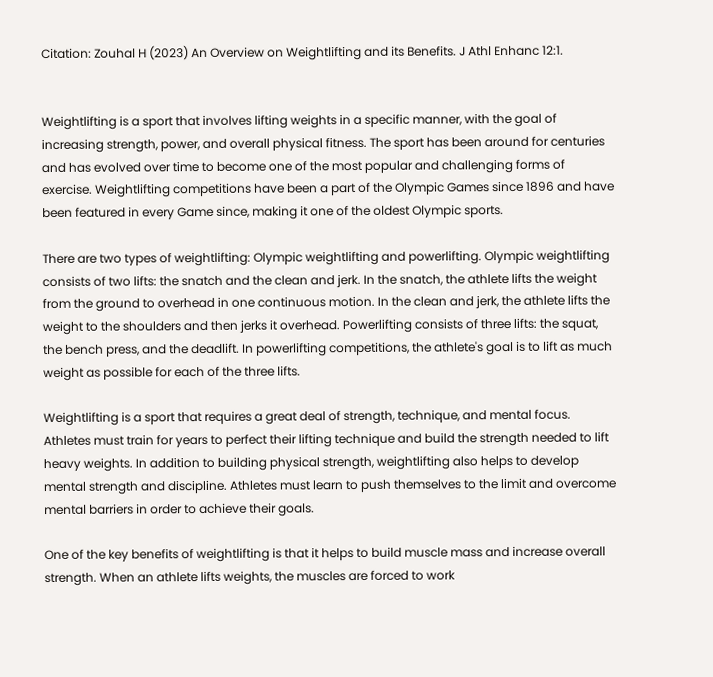Citation: Zouhal H (2023) An Overview on Weightlifting and its Benefits. J Athl Enhanc 12:1.


Weightlifting is a sport that involves lifting weights in a specific manner, with the goal of increasing strength, power, and overall physical fitness. The sport has been around for centuries and has evolved over time to become one of the most popular and challenging forms of exercise. Weightlifting competitions have been a part of the Olympic Games since 1896 and have been featured in every Game since, making it one of the oldest Olympic sports.

There are two types of weightlifting: Olympic weightlifting and powerlifting. Olympic weightlifting consists of two lifts: the snatch and the clean and jerk. In the snatch, the athlete lifts the weight from the ground to overhead in one continuous motion. In the clean and jerk, the athlete lifts the weight to the shoulders and then jerks it overhead. Powerlifting consists of three lifts: the squat, the bench press, and the deadlift. In powerlifting competitions, the athlete's goal is to lift as much weight as possible for each of the three lifts.

Weightlifting is a sport that requires a great deal of strength, technique, and mental focus. Athletes must train for years to perfect their lifting technique and build the strength needed to lift heavy weights. In addition to building physical strength, weightlifting also helps to develop mental strength and discipline. Athletes must learn to push themselves to the limit and overcome mental barriers in order to achieve their goals.

One of the key benefits of weightlifting is that it helps to build muscle mass and increase overall strength. When an athlete lifts weights, the muscles are forced to work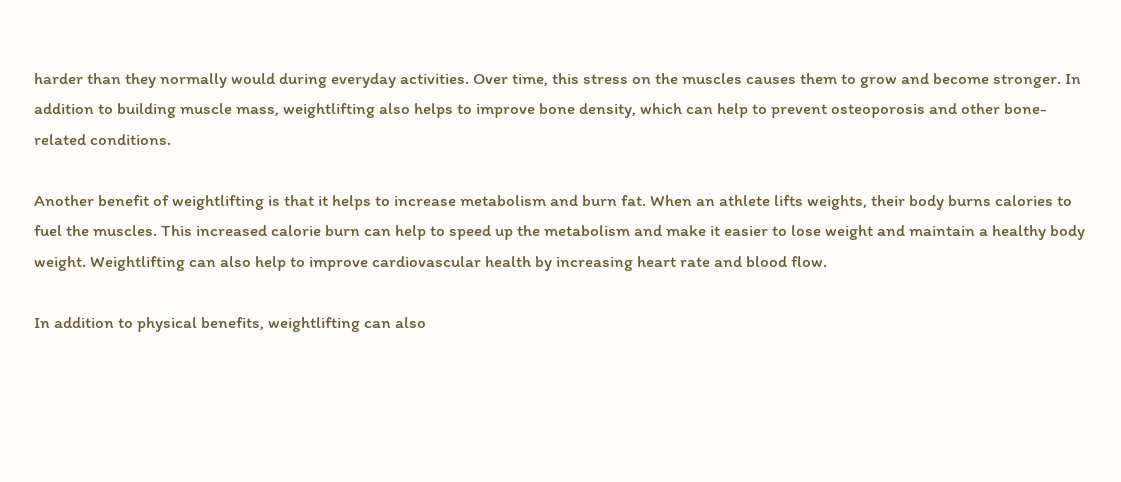harder than they normally would during everyday activities. Over time, this stress on the muscles causes them to grow and become stronger. In addition to building muscle mass, weightlifting also helps to improve bone density, which can help to prevent osteoporosis and other bone-related conditions.

Another benefit of weightlifting is that it helps to increase metabolism and burn fat. When an athlete lifts weights, their body burns calories to fuel the muscles. This increased calorie burn can help to speed up the metabolism and make it easier to lose weight and maintain a healthy body weight. Weightlifting can also help to improve cardiovascular health by increasing heart rate and blood flow.

In addition to physical benefits, weightlifting can also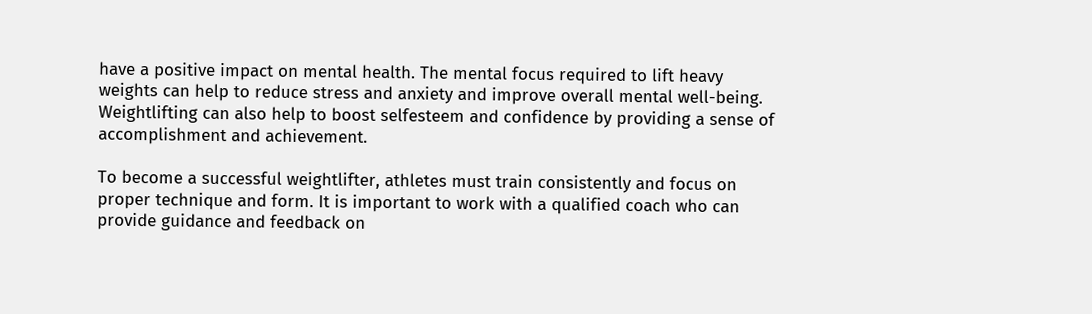have a positive impact on mental health. The mental focus required to lift heavy weights can help to reduce stress and anxiety and improve overall mental well-being. Weightlifting can also help to boost selfesteem and confidence by providing a sense of accomplishment and achievement.

To become a successful weightlifter, athletes must train consistently and focus on proper technique and form. It is important to work with a qualified coach who can provide guidance and feedback on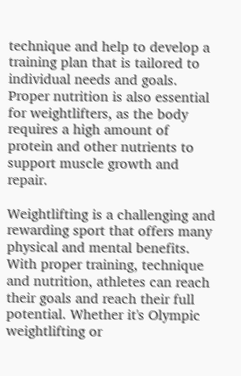technique and help to develop a training plan that is tailored to individual needs and goals. Proper nutrition is also essential for weightlifters, as the body requires a high amount of protein and other nutrients to support muscle growth and repair.

Weightlifting is a challenging and rewarding sport that offers many physical and mental benefits. With proper training, technique and nutrition, athletes can reach their goals and reach their full potential. Whether it's Olympic weightlifting or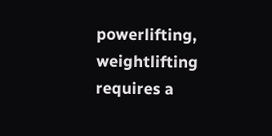powerlifting, weightlifting requires a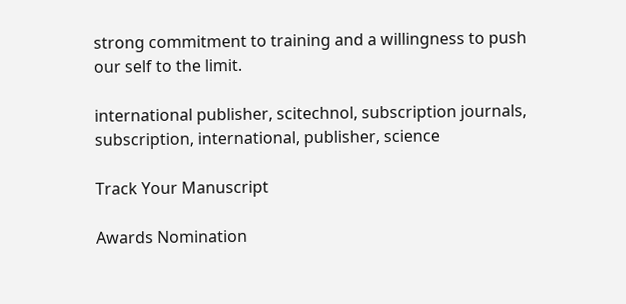strong commitment to training and a willingness to push our self to the limit.

international publisher, scitechnol, subscription journals, subscription, international, publisher, science

Track Your Manuscript

Awards Nomination